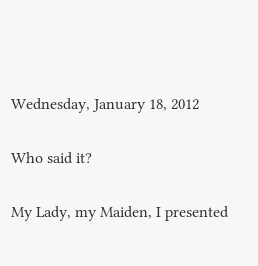Wednesday, January 18, 2012

Who said it?

My Lady, my Maiden, I presented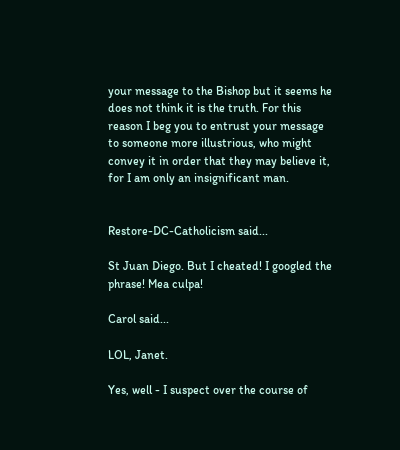your message to the Bishop but it seems he does not think it is the truth. For this reason I beg you to entrust your message to someone more illustrious, who might convey it in order that they may believe it, for I am only an insignificant man.


Restore-DC-Catholicism said...

St Juan Diego. But I cheated! I googled the phrase! Mea culpa!

Carol said...

LOL, Janet.

Yes, well - I suspect over the course of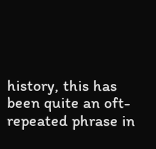history, this has been quite an oft-repeated phrase in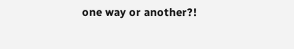one way or another?!